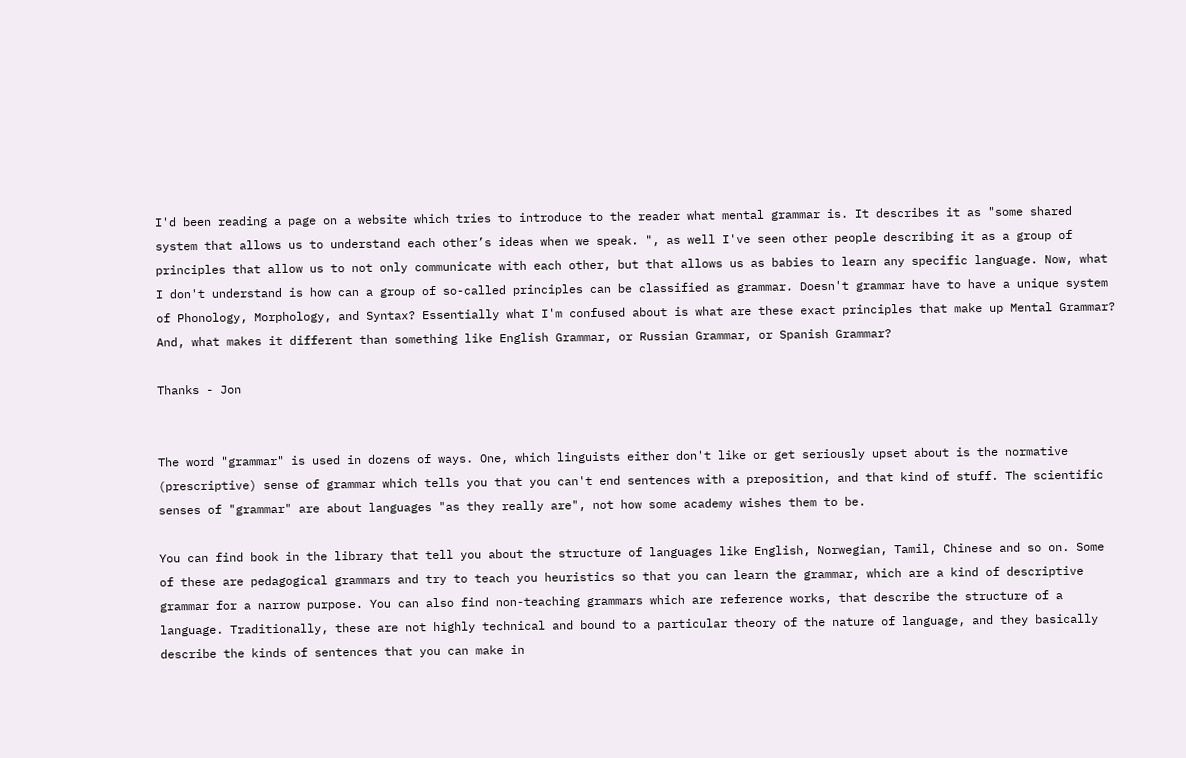I'd been reading a page on a website which tries to introduce to the reader what mental grammar is. It describes it as "some shared system that allows us to understand each other’s ideas when we speak. ", as well I've seen other people describing it as a group of principles that allow us to not only communicate with each other, but that allows us as babies to learn any specific language. Now, what I don't understand is how can a group of so-called principles can be classified as grammar. Doesn't grammar have to have a unique system of Phonology, Morphology, and Syntax? Essentially what I'm confused about is what are these exact principles that make up Mental Grammar? And, what makes it different than something like English Grammar, or Russian Grammar, or Spanish Grammar?

Thanks - Jon


The word "grammar" is used in dozens of ways. One, which linguists either don't like or get seriously upset about is the normative (prescriptive) sense of grammar which tells you that you can't end sentences with a preposition, and that kind of stuff. The scientific senses of "grammar" are about languages "as they really are", not how some academy wishes them to be.

You can find book in the library that tell you about the structure of languages like English, Norwegian, Tamil, Chinese and so on. Some of these are pedagogical grammars and try to teach you heuristics so that you can learn the grammar, which are a kind of descriptive grammar for a narrow purpose. You can also find non-teaching grammars which are reference works, that describe the structure of a language. Traditionally, these are not highly technical and bound to a particular theory of the nature of language, and they basically describe the kinds of sentences that you can make in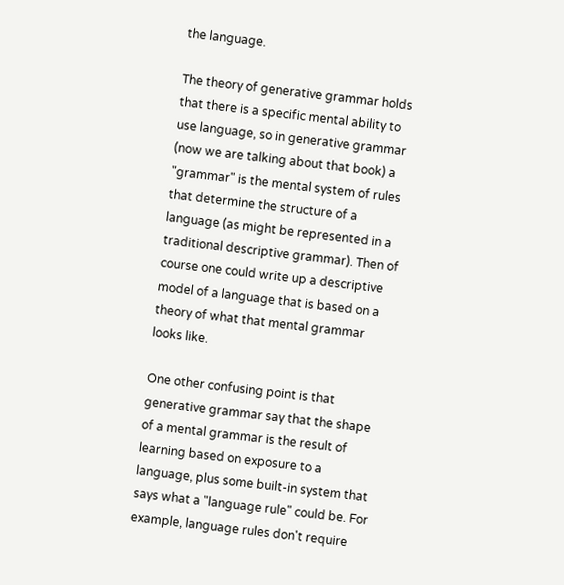the language.

The theory of generative grammar holds that there is a specific mental ability to use language, so in generative grammar (now we are talking about that book) a "grammar" is the mental system of rules that determine the structure of a language (as might be represented in a traditional descriptive grammar). Then of course one could write up a descriptive model of a language that is based on a theory of what that mental grammar looks like.

One other confusing point is that generative grammar say that the shape of a mental grammar is the result of learning based on exposure to a language, plus some built-in system that says what a "language rule" could be. For example, language rules don't require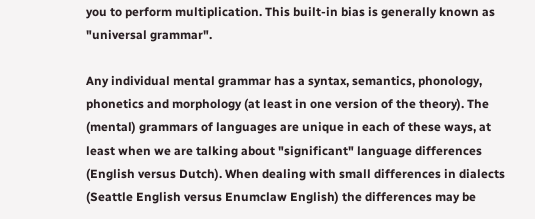you to perform multiplication. This built-in bias is generally known as "universal grammar".

Any individual mental grammar has a syntax, semantics, phonology, phonetics and morphology (at least in one version of the theory). The (mental) grammars of languages are unique in each of these ways, at least when we are talking about "significant" language differences (English versus Dutch). When dealing with small differences in dialects (Seattle English versus Enumclaw English) the differences may be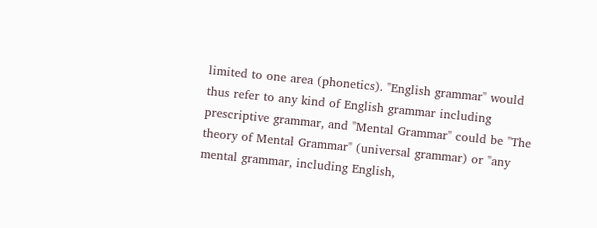limited to one area (phonetics). "English grammar" would thus refer to any kind of English grammar including prescriptive grammar, and "Mental Grammar" could be "The theory of Mental Grammar" (universal grammar) or "any mental grammar, including English,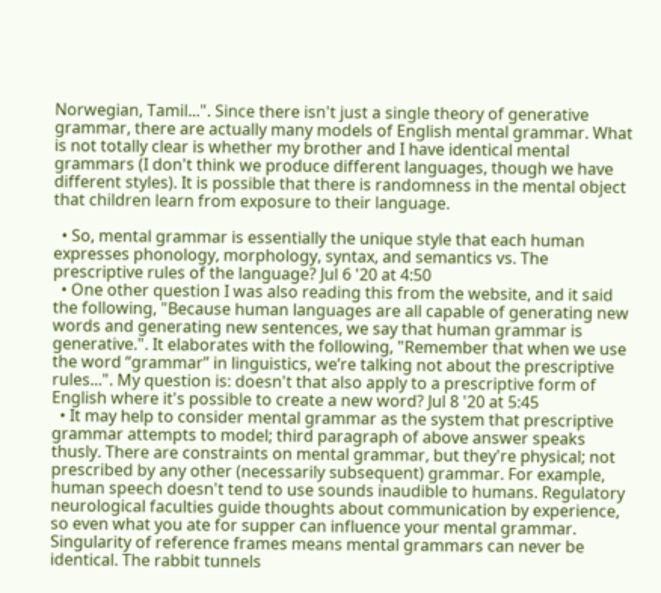Norwegian, Tamil...". Since there isn't just a single theory of generative grammar, there are actually many models of English mental grammar. What is not totally clear is whether my brother and I have identical mental grammars (I don't think we produce different languages, though we have different styles). It is possible that there is randomness in the mental object that children learn from exposure to their language.

  • So, mental grammar is essentially the unique style that each human expresses phonology, morphology, syntax, and semantics vs. The prescriptive rules of the language? Jul 6 '20 at 4:50
  • One other question I was also reading this from the website, and it said the following, "Because human languages are all capable of generating new words and generating new sentences, we say that human grammar is generative.". It elaborates with the following, "Remember that when we use the word “grammar” in linguistics, we’re talking not about the prescriptive rules...". My question is: doesn't that also apply to a prescriptive form of English where it's possible to create a new word? Jul 8 '20 at 5:45
  • It may help to consider mental grammar as the system that prescriptive grammar attempts to model; third paragraph of above answer speaks thusly. There are constraints on mental grammar, but they're physical; not prescribed by any other (necessarily subsequent) grammar. For example, human speech doesn't tend to use sounds inaudible to humans. Regulatory neurological faculties guide thoughts about communication by experience, so even what you ate for supper can influence your mental grammar. Singularity of reference frames means mental grammars can never be identical. The rabbit tunnels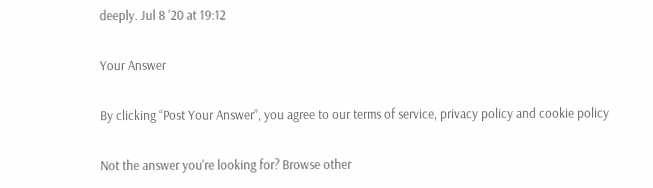deeply. Jul 8 '20 at 19:12

Your Answer

By clicking “Post Your Answer”, you agree to our terms of service, privacy policy and cookie policy

Not the answer you're looking for? Browse other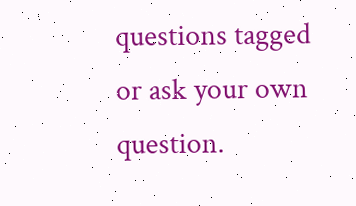questions tagged or ask your own question.